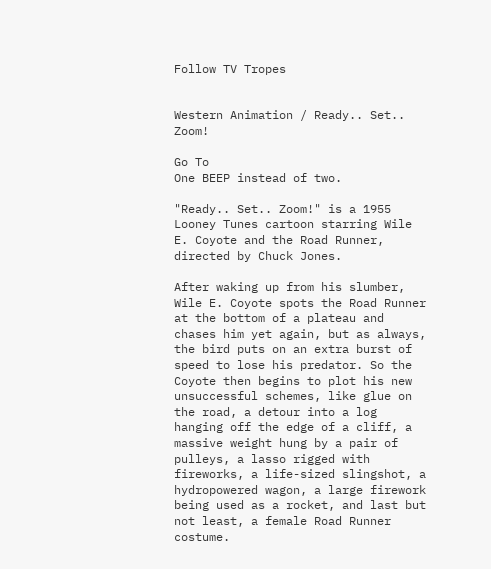Follow TV Tropes


Western Animation / Ready.. Set.. Zoom!

Go To
One BEEP instead of two.

"Ready.. Set.. Zoom!" is a 1955 Looney Tunes cartoon starring Wile E. Coyote and the Road Runner, directed by Chuck Jones.

After waking up from his slumber, Wile E. Coyote spots the Road Runner at the bottom of a plateau and chases him yet again, but as always, the bird puts on an extra burst of speed to lose his predator. So the Coyote then begins to plot his new unsuccessful schemes, like glue on the road, a detour into a log hanging off the edge of a cliff, a massive weight hung by a pair of pulleys, a lasso rigged with fireworks, a life-sized slingshot, a hydropowered wagon, a large firework being used as a rocket, and last but not least, a female Road Runner costume.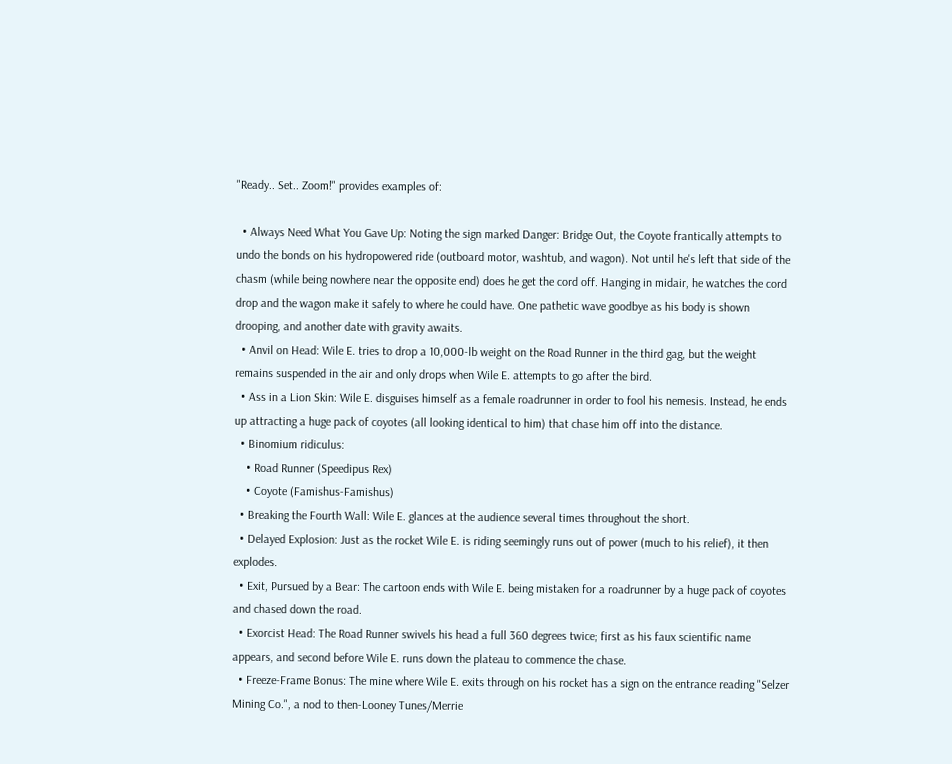"Ready.. Set.. Zoom!" provides examples of:

  • Always Need What You Gave Up: Noting the sign marked Danger: Bridge Out, the Coyote frantically attempts to undo the bonds on his hydropowered ride (outboard motor, washtub, and wagon). Not until he's left that side of the chasm (while being nowhere near the opposite end) does he get the cord off. Hanging in midair, he watches the cord drop and the wagon make it safely to where he could have. One pathetic wave goodbye as his body is shown drooping, and another date with gravity awaits.
  • Anvil on Head: Wile E. tries to drop a 10,000-lb weight on the Road Runner in the third gag, but the weight remains suspended in the air and only drops when Wile E. attempts to go after the bird.
  • Ass in a Lion Skin: Wile E. disguises himself as a female roadrunner in order to fool his nemesis. Instead, he ends up attracting a huge pack of coyotes (all looking identical to him) that chase him off into the distance.
  • Binomium ridiculus:
    • Road Runner (Speedipus Rex)
    • Coyote (Famishus-Famishus)
  • Breaking the Fourth Wall: Wile E. glances at the audience several times throughout the short.
  • Delayed Explosion: Just as the rocket Wile E. is riding seemingly runs out of power (much to his relief), it then explodes.
  • Exit, Pursued by a Bear: The cartoon ends with Wile E. being mistaken for a roadrunner by a huge pack of coyotes and chased down the road.
  • Exorcist Head: The Road Runner swivels his head a full 360 degrees twice; first as his faux scientific name appears, and second before Wile E. runs down the plateau to commence the chase.
  • Freeze-Frame Bonus: The mine where Wile E. exits through on his rocket has a sign on the entrance reading "Selzer Mining Co.", a nod to then-Looney Tunes/Merrie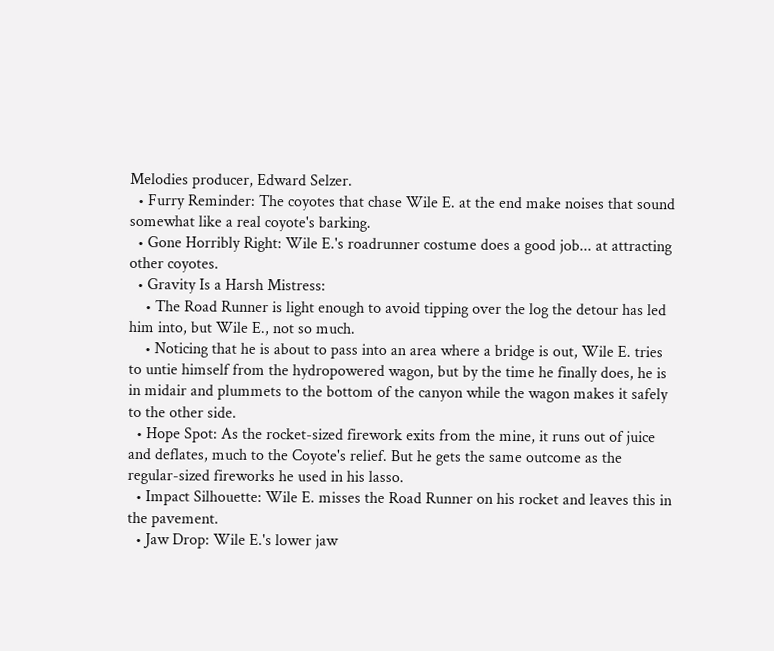Melodies producer, Edward Selzer.
  • Furry Reminder: The coyotes that chase Wile E. at the end make noises that sound somewhat like a real coyote's barking.
  • Gone Horribly Right: Wile E.'s roadrunner costume does a good job... at attracting other coyotes.
  • Gravity Is a Harsh Mistress:
    • The Road Runner is light enough to avoid tipping over the log the detour has led him into, but Wile E., not so much.
    • Noticing that he is about to pass into an area where a bridge is out, Wile E. tries to untie himself from the hydropowered wagon, but by the time he finally does, he is in midair and plummets to the bottom of the canyon while the wagon makes it safely to the other side.
  • Hope Spot: As the rocket-sized firework exits from the mine, it runs out of juice and deflates, much to the Coyote's relief. But he gets the same outcome as the regular-sized fireworks he used in his lasso.
  • Impact Silhouette: Wile E. misses the Road Runner on his rocket and leaves this in the pavement.
  • Jaw Drop: Wile E.'s lower jaw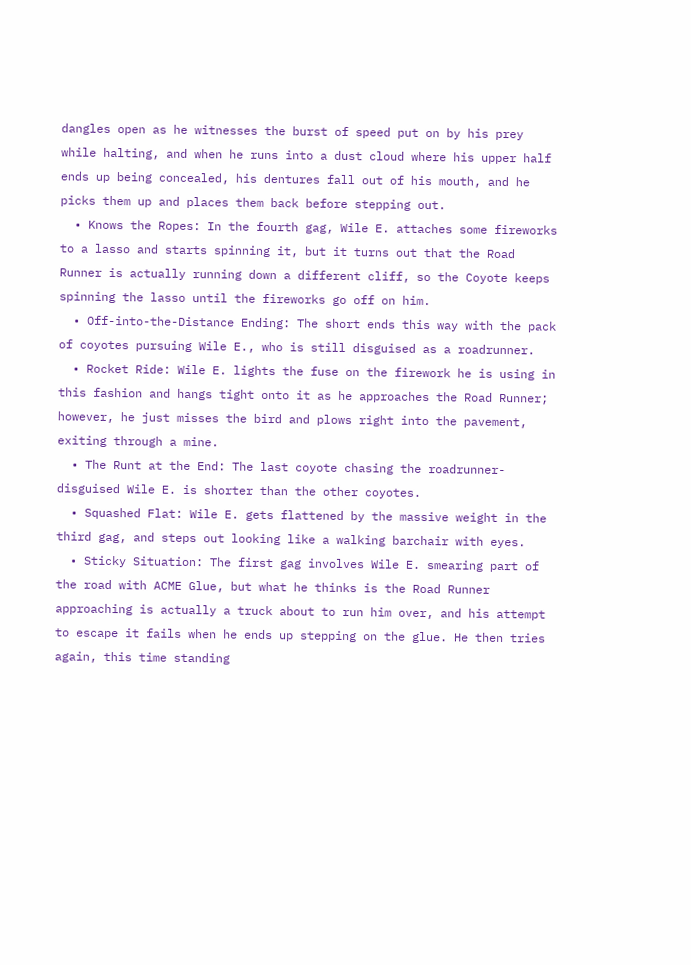dangles open as he witnesses the burst of speed put on by his prey while halting, and when he runs into a dust cloud where his upper half ends up being concealed, his dentures fall out of his mouth, and he picks them up and places them back before stepping out.
  • Knows the Ropes: In the fourth gag, Wile E. attaches some fireworks to a lasso and starts spinning it, but it turns out that the Road Runner is actually running down a different cliff, so the Coyote keeps spinning the lasso until the fireworks go off on him.
  • Off-into-the-Distance Ending: The short ends this way with the pack of coyotes pursuing Wile E., who is still disguised as a roadrunner.
  • Rocket Ride: Wile E. lights the fuse on the firework he is using in this fashion and hangs tight onto it as he approaches the Road Runner; however, he just misses the bird and plows right into the pavement, exiting through a mine.
  • The Runt at the End: The last coyote chasing the roadrunner-disguised Wile E. is shorter than the other coyotes.
  • Squashed Flat: Wile E. gets flattened by the massive weight in the third gag, and steps out looking like a walking barchair with eyes.
  • Sticky Situation: The first gag involves Wile E. smearing part of the road with ACME Glue, but what he thinks is the Road Runner approaching is actually a truck about to run him over, and his attempt to escape it fails when he ends up stepping on the glue. He then tries again, this time standing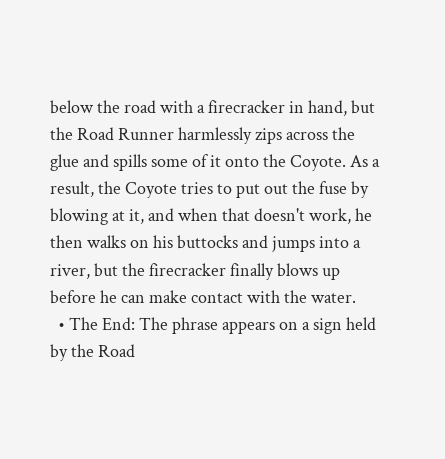below the road with a firecracker in hand, but the Road Runner harmlessly zips across the glue and spills some of it onto the Coyote. As a result, the Coyote tries to put out the fuse by blowing at it, and when that doesn't work, he then walks on his buttocks and jumps into a river, but the firecracker finally blows up before he can make contact with the water.
  • The End: The phrase appears on a sign held by the Road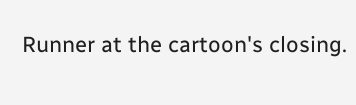Runner at the cartoon's closing.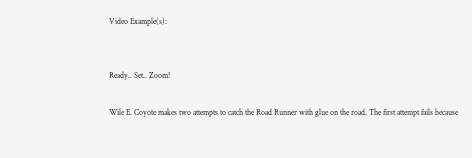Video Example(s):


Ready.. Set.. Zoom!

Wile E. Coyote makes two attempts to catch the Road Runner with glue on the road. The first attempt fails because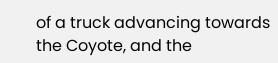of a truck advancing towards the Coyote, and the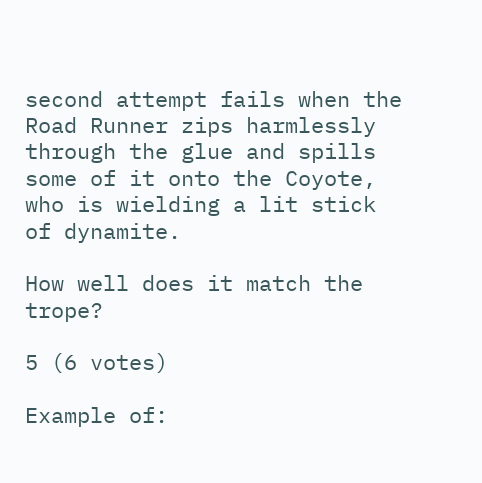second attempt fails when the Road Runner zips harmlessly through the glue and spills some of it onto the Coyote, who is wielding a lit stick of dynamite.

How well does it match the trope?

5 (6 votes)

Example of: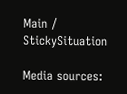Main / StickySituation

Media sources: